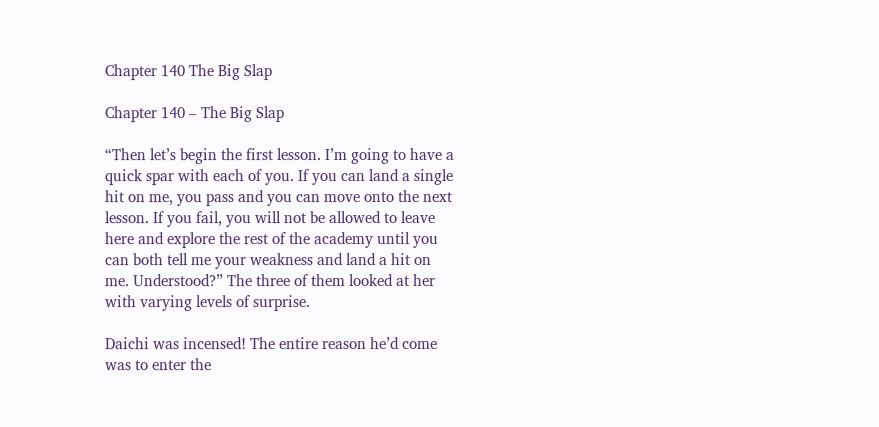Chapter 140 The Big Slap

Chapter 140 – The Big Slap

“Then let’s begin the first lesson. I’m going to have a quick spar with each of you. If you can land a single hit on me, you pass and you can move onto the next lesson. If you fail, you will not be allowed to leave here and explore the rest of the academy until you can both tell me your weakness and land a hit on me. Understood?” The three of them looked at her with varying levels of surprise.

Daichi was incensed! The entire reason he’d come was to enter the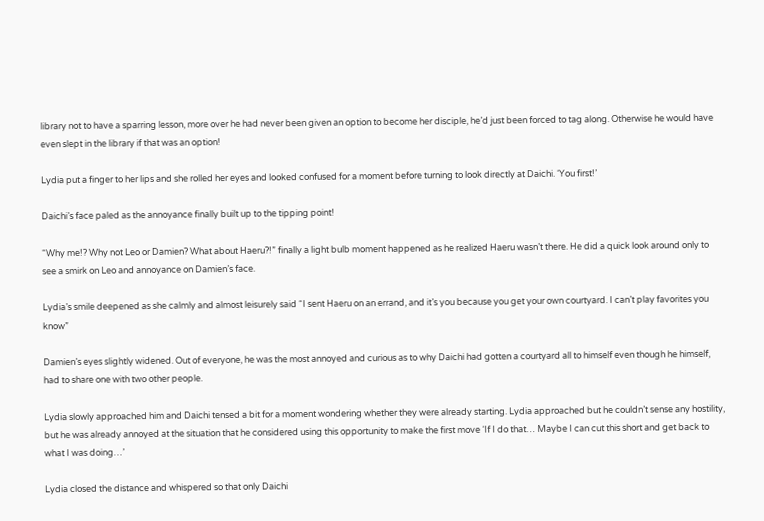library not to have a sparring lesson, more over he had never been given an option to become her disciple, he’d just been forced to tag along. Otherwise he would have even slept in the library if that was an option!

Lydia put a finger to her lips and she rolled her eyes and looked confused for a moment before turning to look directly at Daichi. ‘You first!’

Daichi’s face paled as the annoyance finally built up to the tipping point!

“Why me!? Why not Leo or Damien? What about Haeru?!” finally a light bulb moment happened as he realized Haeru wasn’t there. He did a quick look around only to see a smirk on Leo and annoyance on Damien’s face.

Lydia’s smile deepened as she calmly and almost leisurely said “I sent Haeru on an errand, and it’s you because you get your own courtyard. I can’t play favorites you know”

Damien’s eyes slightly widened. Out of everyone, he was the most annoyed and curious as to why Daichi had gotten a courtyard all to himself even though he himself, had to share one with two other people.

Lydia slowly approached him and Daichi tensed a bit for a moment wondering whether they were already starting. Lydia approached but he couldn’t sense any hostility, but he was already annoyed at the situation that he considered using this opportunity to make the first move ‘If I do that… Maybe I can cut this short and get back to what I was doing…’

Lydia closed the distance and whispered so that only Daichi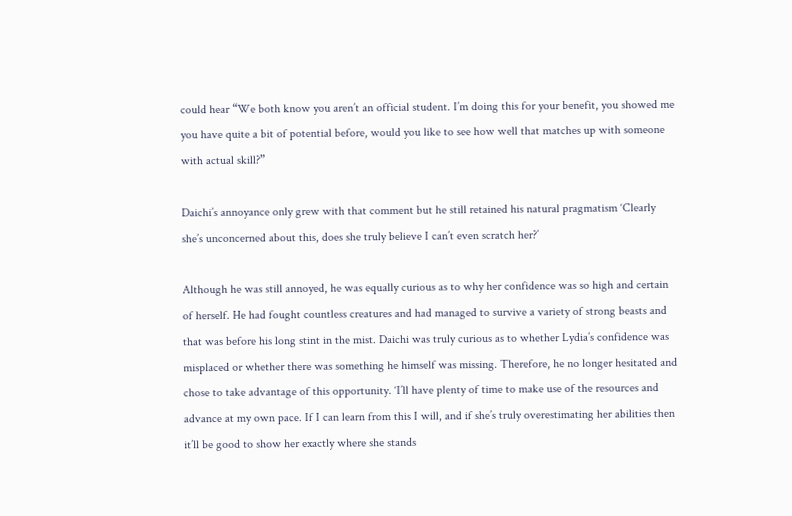could hear “We both know you aren’t an official student. I’m doing this for your benefit, you showed me you have quite a bit of potential before, would you like to see how well that matches up with someone with actual skill?”

Daichi’s annoyance only grew with that comment but he still retained his natural pragmatism ‘Clearly she’s unconcerned about this, does she truly believe I can’t even scratch her?’

Although he was still annoyed, he was equally curious as to why her confidence was so high and certain of herself. He had fought countless creatures and had managed to survive a variety of strong beasts and that was before his long stint in the mist. Daichi was truly curious as to whether Lydia’s confidence was misplaced or whether there was something he himself was missing. Therefore, he no longer hesitated and chose to take advantage of this opportunity. ‘I’ll have plenty of time to make use of the resources and advance at my own pace. If I can learn from this I will, and if she’s truly overestimating her abilities then it’ll be good to show her exactly where she stands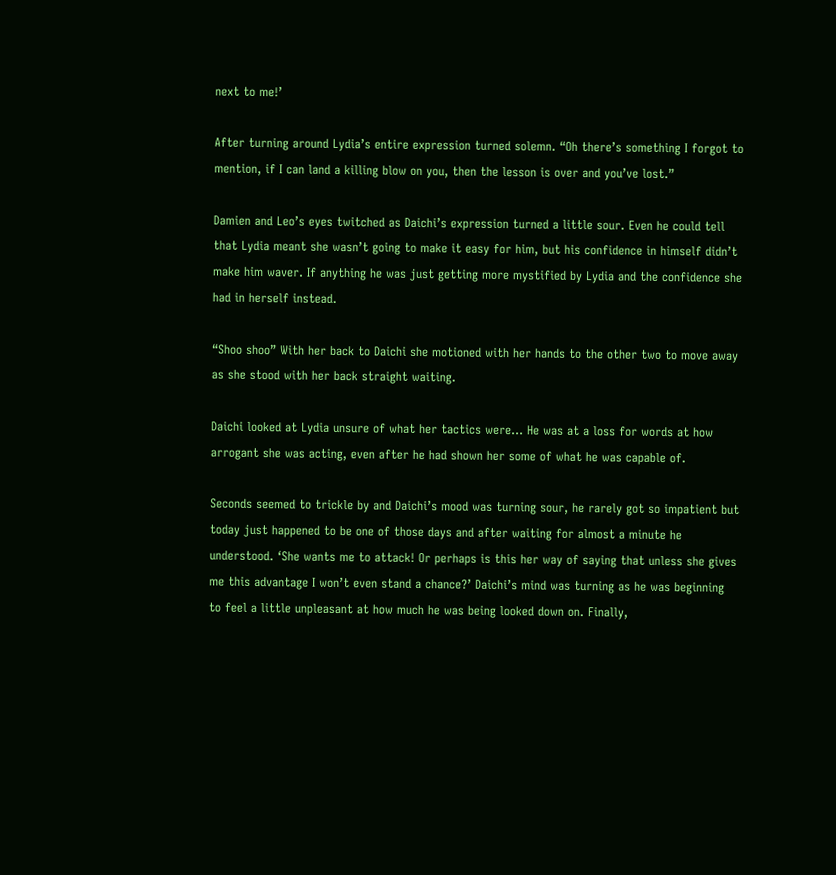next to me!’

After turning around Lydia’s entire expression turned solemn. “Oh there’s something I forgot to mention, if I can land a killing blow on you, then the lesson is over and you’ve lost.”

Damien and Leo’s eyes twitched as Daichi’s expression turned a little sour. Even he could tell that Lydia meant she wasn’t going to make it easy for him, but his confidence in himself didn’t make him waver. If anything he was just getting more mystified by Lydia and the confidence she had in herself instead.

“Shoo shoo” With her back to Daichi she motioned with her hands to the other two to move away as she stood with her back straight waiting.

Daichi looked at Lydia unsure of what her tactics were… He was at a loss for words at how arrogant she was acting, even after he had shown her some of what he was capable of.

Seconds seemed to trickle by and Daichi’s mood was turning sour, he rarely got so impatient but today just happened to be one of those days and after waiting for almost a minute he understood. ‘She wants me to attack! Or perhaps is this her way of saying that unless she gives me this advantage I won’t even stand a chance?’ Daichi’s mind was turning as he was beginning to feel a little unpleasant at how much he was being looked down on. Finally,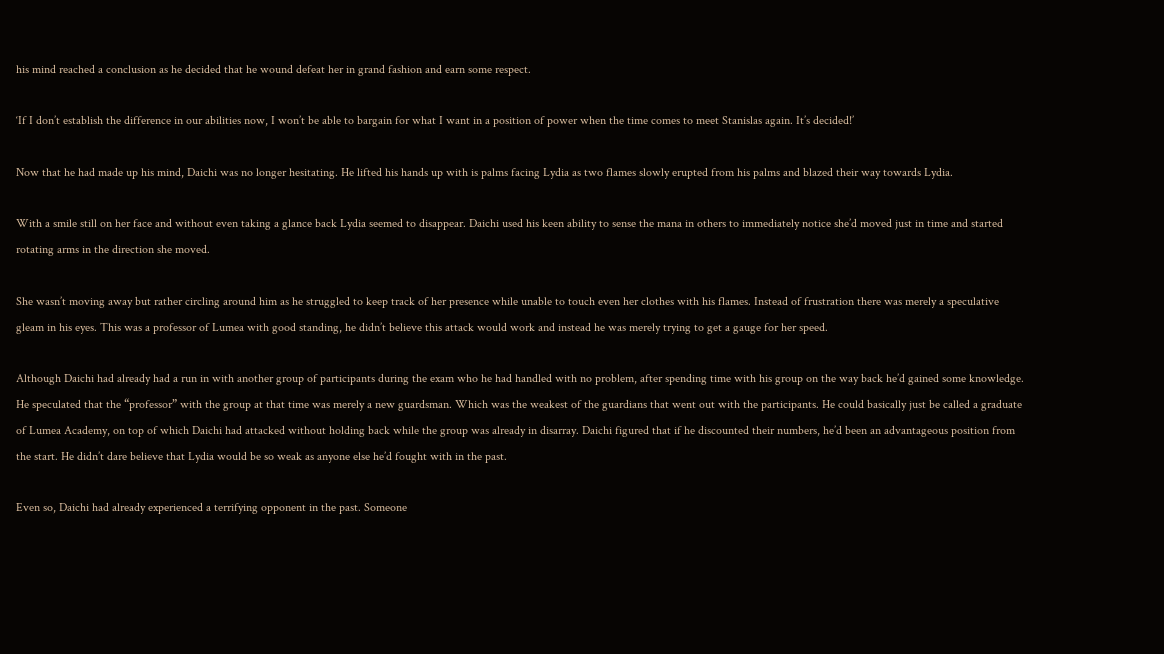his mind reached a conclusion as he decided that he wound defeat her in grand fashion and earn some respect.

‘If I don’t establish the difference in our abilities now, I won’t be able to bargain for what I want in a position of power when the time comes to meet Stanislas again. It’s decided!’

Now that he had made up his mind, Daichi was no longer hesitating. He lifted his hands up with is palms facing Lydia as two flames slowly erupted from his palms and blazed their way towards Lydia.

With a smile still on her face and without even taking a glance back Lydia seemed to disappear. Daichi used his keen ability to sense the mana in others to immediately notice she’d moved just in time and started rotating arms in the direction she moved.

She wasn’t moving away but rather circling around him as he struggled to keep track of her presence while unable to touch even her clothes with his flames. Instead of frustration there was merely a speculative gleam in his eyes. This was a professor of Lumea with good standing, he didn’t believe this attack would work and instead he was merely trying to get a gauge for her speed.

Although Daichi had already had a run in with another group of participants during the exam who he had handled with no problem, after spending time with his group on the way back he’d gained some knowledge. He speculated that the “professor” with the group at that time was merely a new guardsman. Which was the weakest of the guardians that went out with the participants. He could basically just be called a graduate of Lumea Academy, on top of which Daichi had attacked without holding back while the group was already in disarray. Daichi figured that if he discounted their numbers, he’d been an advantageous position from the start. He didn’t dare believe that Lydia would be so weak as anyone else he’d fought with in the past.

Even so, Daichi had already experienced a terrifying opponent in the past. Someone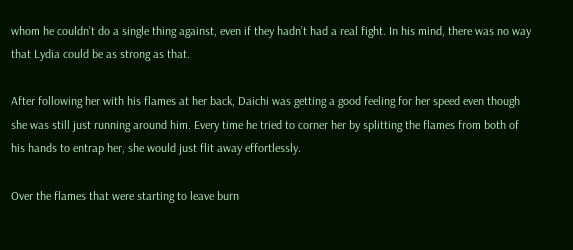whom he couldn’t do a single thing against, even if they hadn’t had a real fight. In his mind, there was no way that Lydia could be as strong as that.

After following her with his flames at her back, Daichi was getting a good feeling for her speed even though she was still just running around him. Every time he tried to corner her by splitting the flames from both of his hands to entrap her, she would just flit away effortlessly.

Over the flames that were starting to leave burn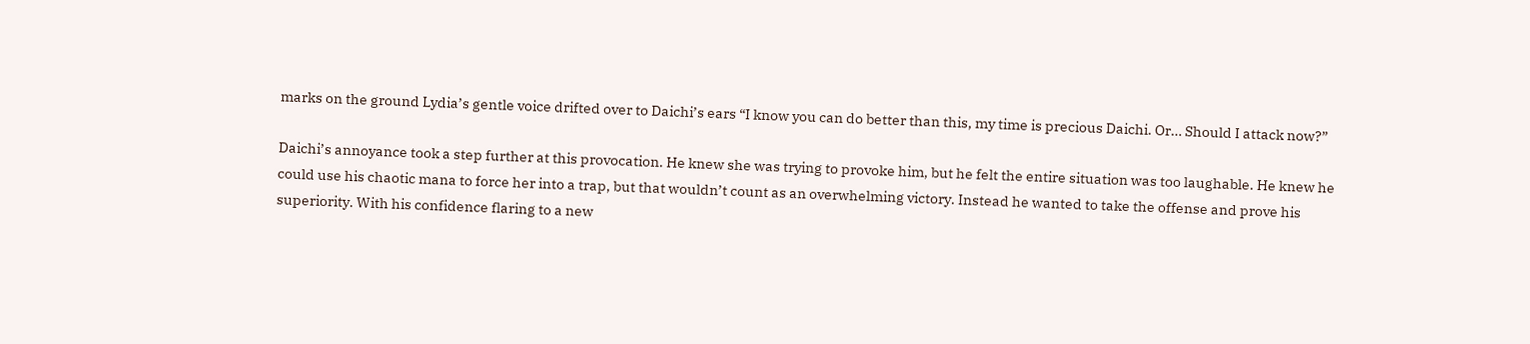marks on the ground Lydia’s gentle voice drifted over to Daichi’s ears “I know you can do better than this, my time is precious Daichi. Or… Should I attack now?”

Daichi’s annoyance took a step further at this provocation. He knew she was trying to provoke him, but he felt the entire situation was too laughable. He knew he could use his chaotic mana to force her into a trap, but that wouldn’t count as an overwhelming victory. Instead he wanted to take the offense and prove his superiority. With his confidence flaring to a new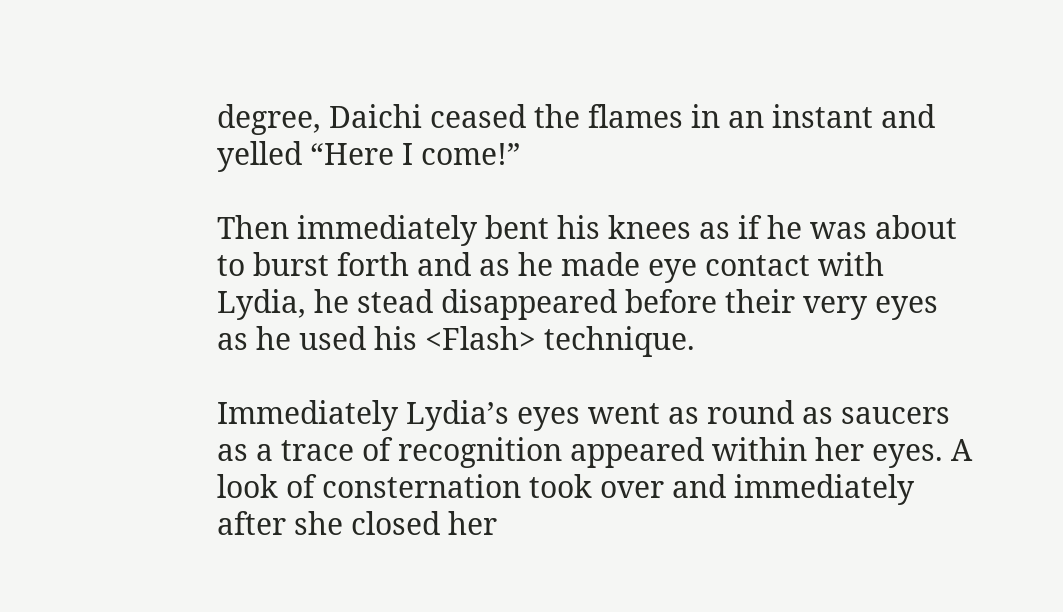degree, Daichi ceased the flames in an instant and yelled “Here I come!”

Then immediately bent his knees as if he was about to burst forth and as he made eye contact with Lydia, he stead disappeared before their very eyes as he used his <Flash> technique.

Immediately Lydia’s eyes went as round as saucers as a trace of recognition appeared within her eyes. A look of consternation took over and immediately after she closed her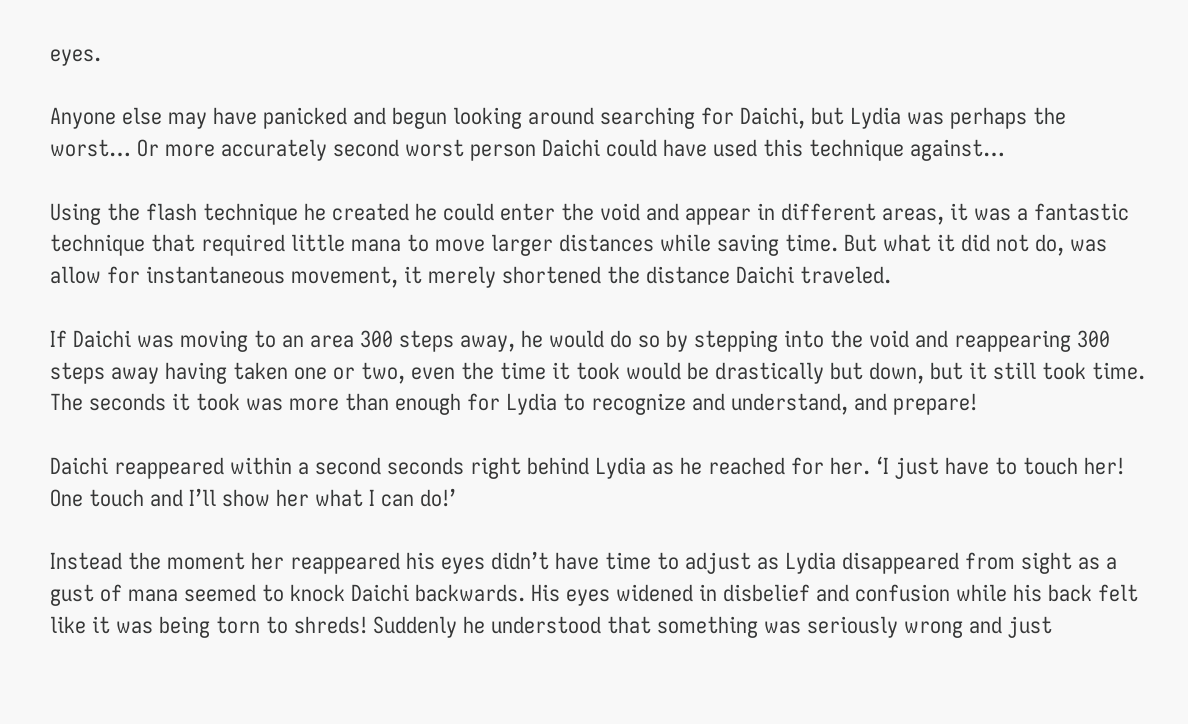eyes.

Anyone else may have panicked and begun looking around searching for Daichi, but Lydia was perhaps the worst… Or more accurately second worst person Daichi could have used this technique against…

Using the flash technique he created he could enter the void and appear in different areas, it was a fantastic technique that required little mana to move larger distances while saving time. But what it did not do, was allow for instantaneous movement, it merely shortened the distance Daichi traveled.

If Daichi was moving to an area 300 steps away, he would do so by stepping into the void and reappearing 300 steps away having taken one or two, even the time it took would be drastically but down, but it still took time. The seconds it took was more than enough for Lydia to recognize and understand, and prepare!

Daichi reappeared within a second seconds right behind Lydia as he reached for her. ‘I just have to touch her! One touch and I’ll show her what I can do!’

Instead the moment her reappeared his eyes didn’t have time to adjust as Lydia disappeared from sight as a gust of mana seemed to knock Daichi backwards. His eyes widened in disbelief and confusion while his back felt like it was being torn to shreds! Suddenly he understood that something was seriously wrong and just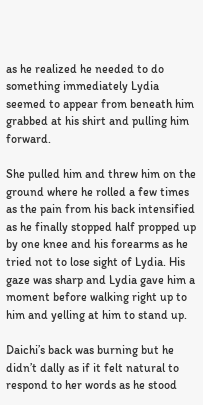as he realized he needed to do something immediately Lydia seemed to appear from beneath him grabbed at his shirt and pulling him forward.

She pulled him and threw him on the ground where he rolled a few times as the pain from his back intensified as he finally stopped half propped up by one knee and his forearms as he tried not to lose sight of Lydia. His gaze was sharp and Lydia gave him a moment before walking right up to him and yelling at him to stand up.

Daichi’s back was burning but he didn’t dally as if it felt natural to respond to her words as he stood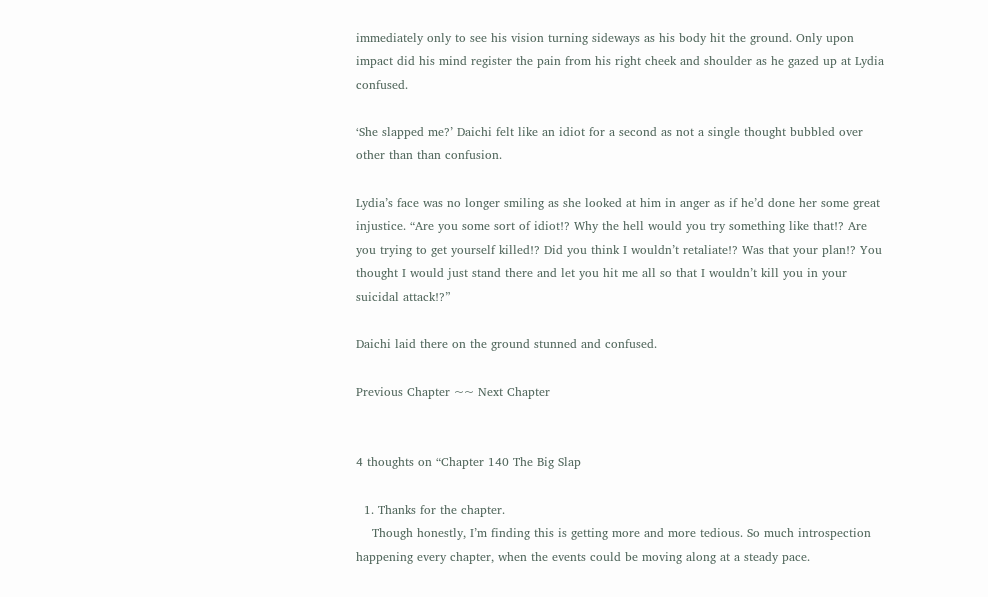immediately only to see his vision turning sideways as his body hit the ground. Only upon impact did his mind register the pain from his right cheek and shoulder as he gazed up at Lydia confused.

‘She slapped me?’ Daichi felt like an idiot for a second as not a single thought bubbled over other than than confusion.

Lydia’s face was no longer smiling as she looked at him in anger as if he’d done her some great injustice. “Are you some sort of idiot!? Why the hell would you try something like that!? Are you trying to get yourself killed!? Did you think I wouldn’t retaliate!? Was that your plan!? You thought I would just stand there and let you hit me all so that I wouldn’t kill you in your suicidal attack!?”

Daichi laid there on the ground stunned and confused.

Previous Chapter ~~ Next Chapter


4 thoughts on “Chapter 140 The Big Slap

  1. Thanks for the chapter.
    Though honestly, I’m finding this is getting more and more tedious. So much introspection happening every chapter, when the events could be moving along at a steady pace.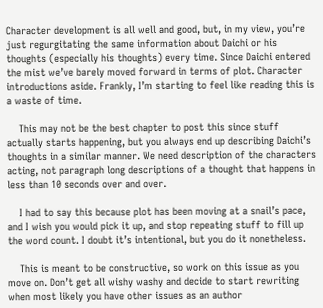Character development is all well and good, but, in my view, you’re just regurgitating the same information about Daichi or his thoughts (especially his thoughts) every time. Since Daichi entered the mist we’ve barely moved forward in terms of plot. Character introductions aside. Frankly, I’m starting to feel like reading this is a waste of time.

    This may not be the best chapter to post this since stuff actually starts happening, but you always end up describing Daichi’s thoughts in a similar manner. We need description of the characters acting, not paragraph long descriptions of a thought that happens in less than 10 seconds over and over.

    I had to say this because plot has been moving at a snail’s pace, and I wish you would pick it up, and stop repeating stuff to fill up the word count. I doubt it’s intentional, but you do it nonetheless.

    This is meant to be constructive, so work on this issue as you move on. Don’t get all wishy washy and decide to start rewriting when most likely you have other issues as an author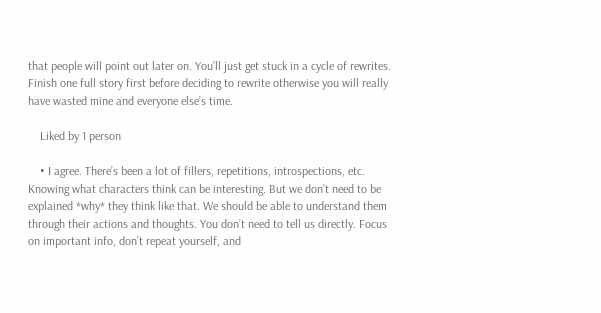that people will point out later on. You’ll just get stuck in a cycle of rewrites. Finish one full story first before deciding to rewrite otherwise you will really have wasted mine and everyone else’s time.

    Liked by 1 person

    • I agree. There’s been a lot of fillers, repetitions, introspections, etc. Knowing what characters think can be interesting. But we don’t need to be explained *why* they think like that. We should be able to understand them through their actions and thoughts. You don’t need to tell us directly. Focus on important info, don’t repeat yourself, and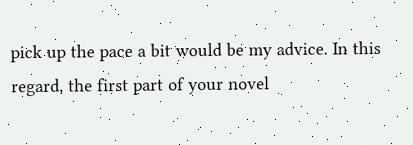pick up the pace a bit would be my advice. In this regard, the first part of your novel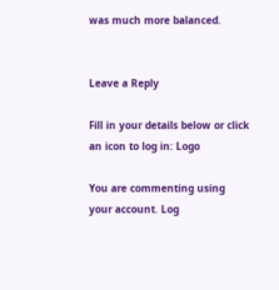was much more balanced.


Leave a Reply

Fill in your details below or click an icon to log in: Logo

You are commenting using your account. Log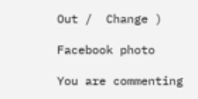Out /  Change )

Facebook photo

You are commenting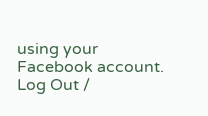using your Facebook account. Log Out /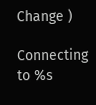Change )

Connecting to %s